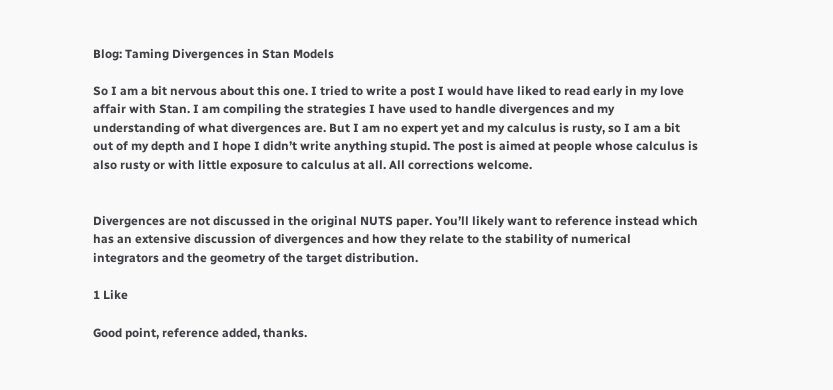Blog: Taming Divergences in Stan Models

So I am a bit nervous about this one. I tried to write a post I would have liked to read early in my love affair with Stan. I am compiling the strategies I have used to handle divergences and my understanding of what divergences are. But I am no expert yet and my calculus is rusty, so I am a bit out of my depth and I hope I didn’t write anything stupid. The post is aimed at people whose calculus is also rusty or with little exposure to calculus at all. All corrections welcome.


Divergences are not discussed in the original NUTS paper. You’ll likely want to reference instead which has an extensive discussion of divergences and how they relate to the stability of numerical integrators and the geometry of the target distribution.

1 Like

Good point, reference added, thanks.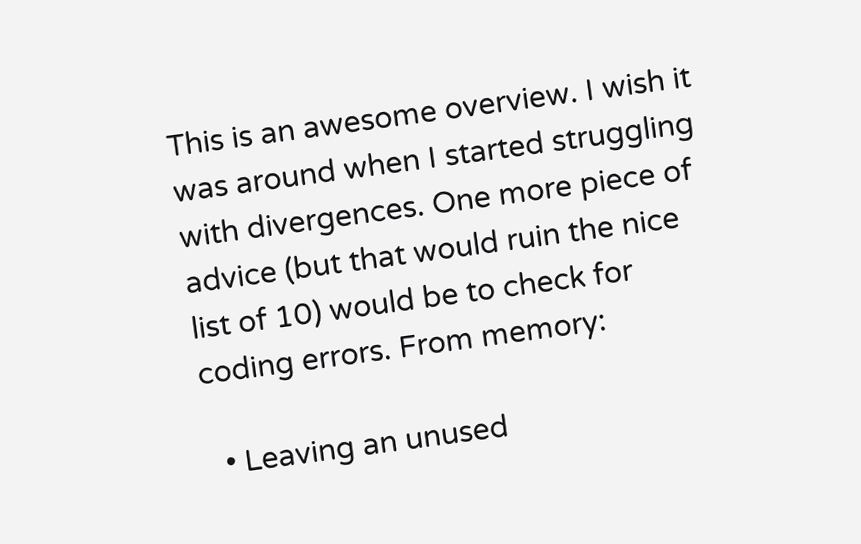This is an awesome overview. I wish it was around when I started struggling with divergences. One more piece of advice (but that would ruin the nice list of 10) would be to check for coding errors. From memory:

  • Leaving an unused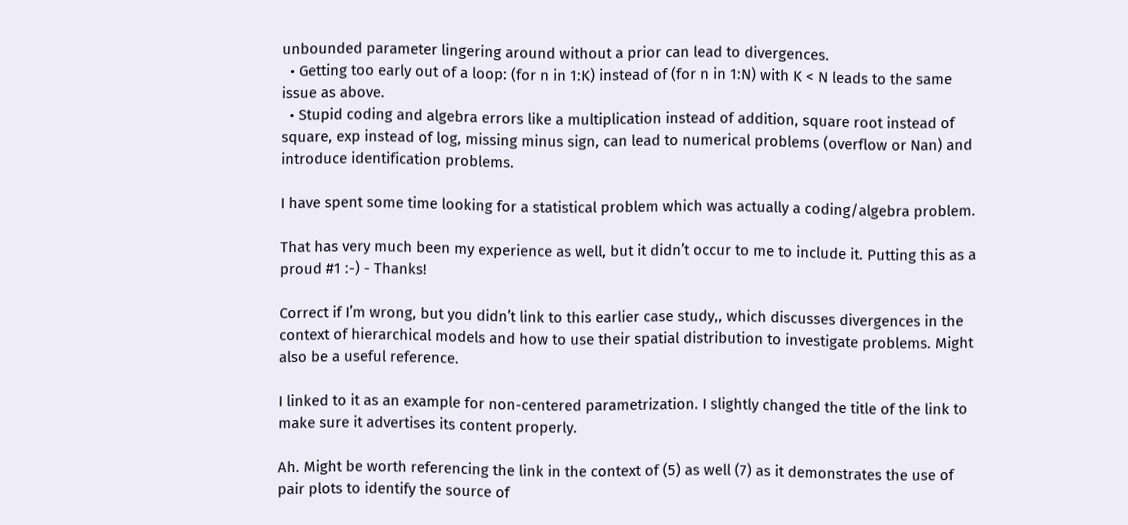unbounded parameter lingering around without a prior can lead to divergences.
  • Getting too early out of a loop: (for n in 1:K) instead of (for n in 1:N) with K < N leads to the same issue as above.
  • Stupid coding and algebra errors like a multiplication instead of addition, square root instead of square, exp instead of log, missing minus sign, can lead to numerical problems (overflow or Nan) and introduce identification problems.

I have spent some time looking for a statistical problem which was actually a coding/algebra problem.

That has very much been my experience as well, but it didn’t occur to me to include it. Putting this as a proud #1 :-) - Thanks!

Correct if I’m wrong, but you didn’t link to this earlier case study,, which discusses divergences in the context of hierarchical models and how to use their spatial distribution to investigate problems. Might also be a useful reference.

I linked to it as an example for non-centered parametrization. I slightly changed the title of the link to make sure it advertises its content properly.

Ah. Might be worth referencing the link in the context of (5) as well (7) as it demonstrates the use of pair plots to identify the source of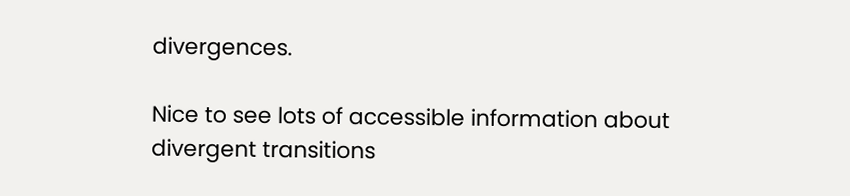divergences.

Nice to see lots of accessible information about divergent transitions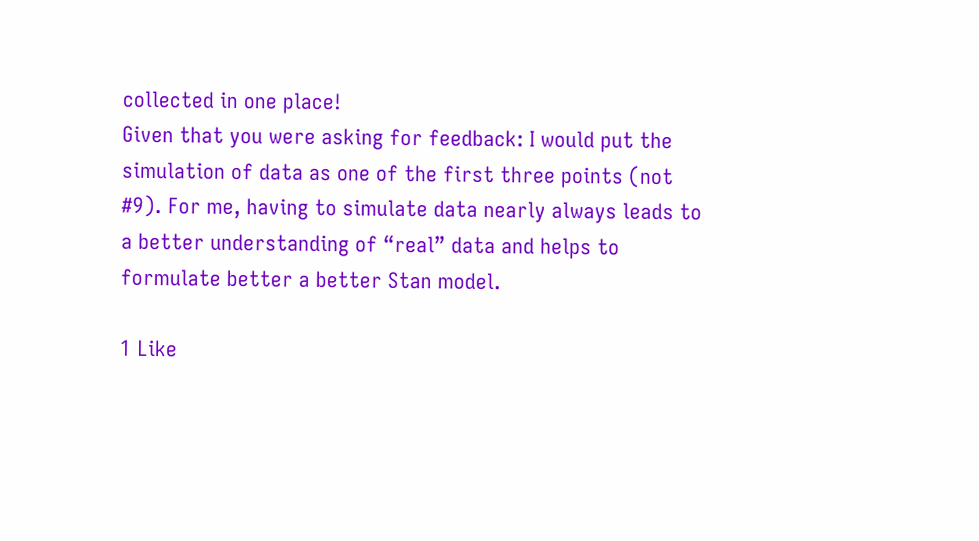collected in one place!
Given that you were asking for feedback: I would put the simulation of data as one of the first three points (not #9). For me, having to simulate data nearly always leads to a better understanding of “real” data and helps to formulate better a better Stan model.

1 Like